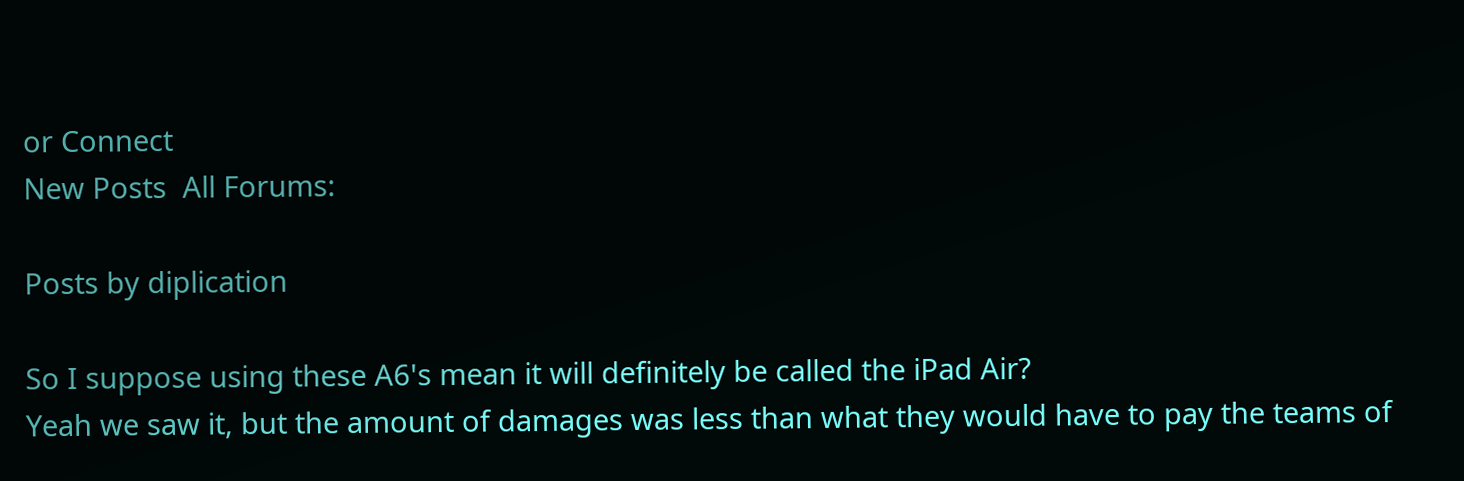or Connect
New Posts  All Forums:

Posts by diplication

So I suppose using these A6's mean it will definitely be called the iPad Air?
Yeah we saw it, but the amount of damages was less than what they would have to pay the teams of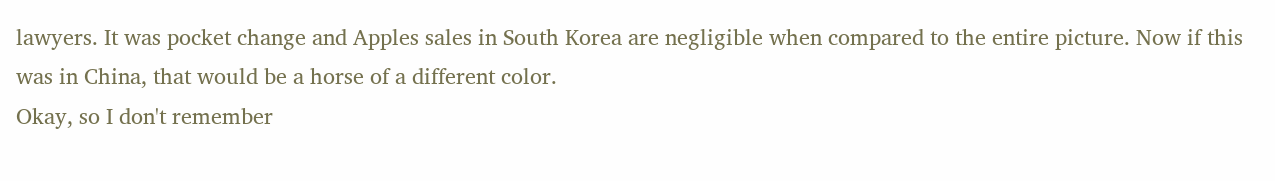lawyers. It was pocket change and Apples sales in South Korea are negligible when compared to the entire picture. Now if this was in China, that would be a horse of a different color.
Okay, so I don't remember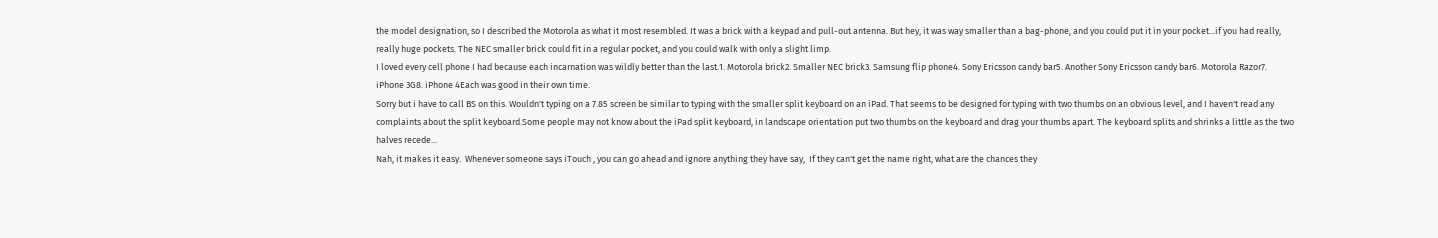the model designation, so I described the Motorola as what it most resembled. It was a brick with a keypad and pull-out antenna. But hey, it was way smaller than a bag-phone, and you could put it in your pocket...if you had really, really huge pockets. The NEC smaller brick could fit in a regular pocket, and you could walk with only a slight limp.
I loved every cell phone I had because each incarnation was wildly better than the last.1. Motorola brick2. Smaller NEC brick3. Samsung flip phone4. Sony Ericsson candy bar5. Another Sony Ericsson candy bar6. Motorola Razor7. iPhone 3G8. iPhone 4Each was good in their own time.
Sorry but i have to call BS on this. Wouldn't typing on a 7.85 screen be similar to typing with the smaller split keyboard on an iPad. That seems to be designed for typing with two thumbs on an obvious level, and I haven't read any complaints about the split keyboard.Some people may not know about the iPad split keyboard, in landscape orientation put two thumbs on the keyboard and drag your thumbs apart. The keyboard splits and shrinks a little as the two halves recede...
Nah, it makes it easy.  Whenever someone says iTouch , you can go ahead and ignore anything they have say,  If they can't get the name right, what are the chances they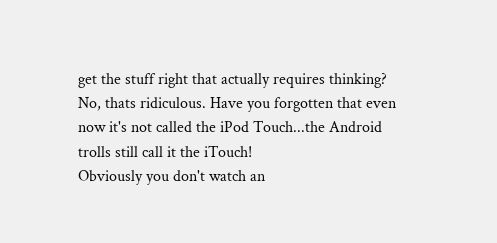get the stuff right that actually requires thinking?
No, thats ridiculous. Have you forgotten that even now it's not called the iPod Touch...the Android trolls still call it the iTouch!
Obviously you don't watch an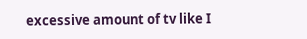excessive amount of tv like I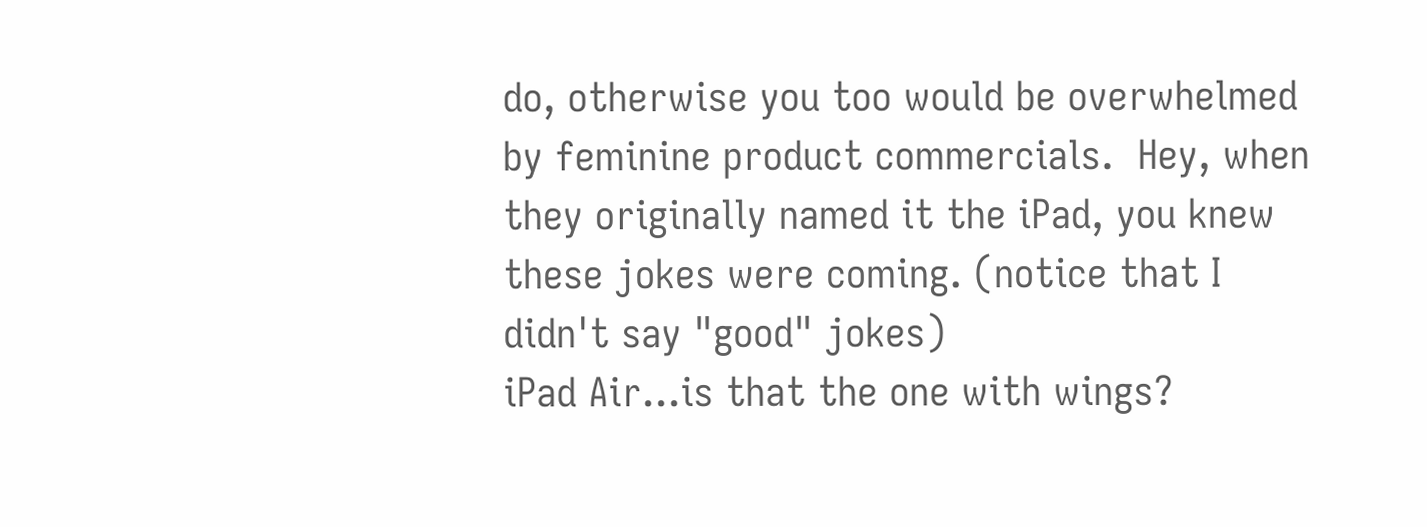do, otherwise you too would be overwhelmed by feminine product commercials.  Hey, when they originally named it the iPad, you knew these jokes were coming. (notice that I didn't say "good" jokes)
iPad Air...is that the one with wings?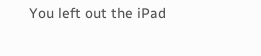You left out the iPad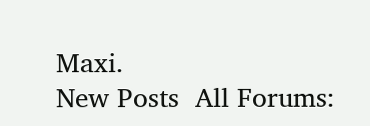Maxi.
New Posts  All Forums: